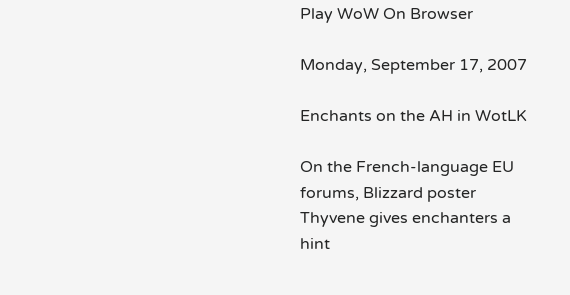Play WoW On Browser

Monday, September 17, 2007

Enchants on the AH in WotLK

On the French-language EU forums, Blizzard poster Thyvene gives enchanters a hint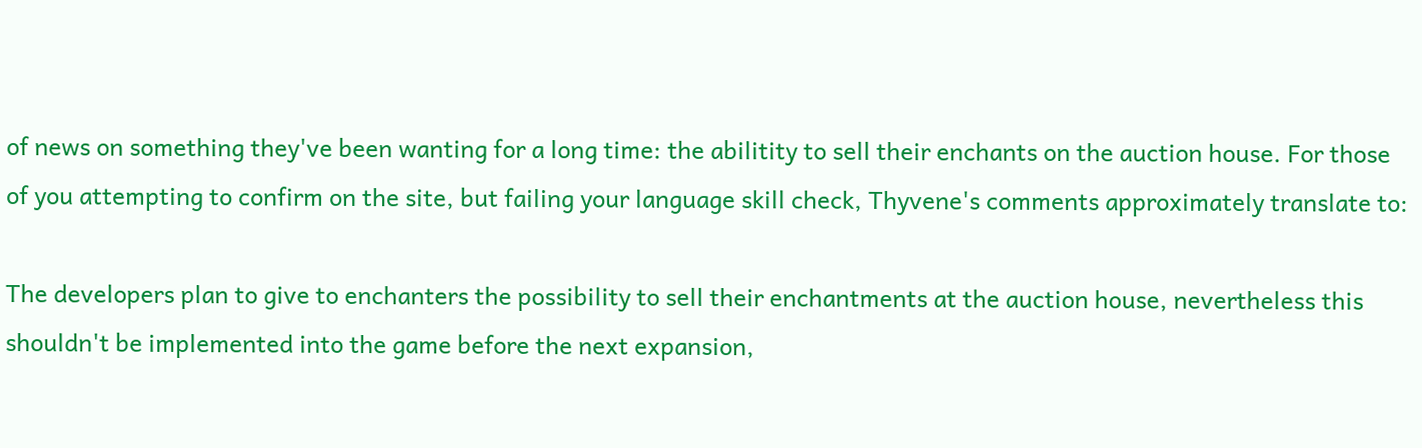of news on something they've been wanting for a long time: the abilitity to sell their enchants on the auction house. For those of you attempting to confirm on the site, but failing your language skill check, Thyvene's comments approximately translate to:

The developers plan to give to enchanters the possibility to sell their enchantments at the auction house, nevertheless this shouldn't be implemented into the game before the next expansion,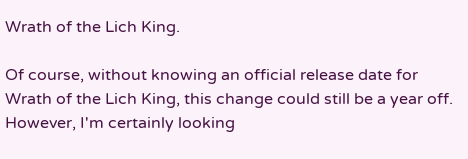Wrath of the Lich King.

Of course, without knowing an official release date for Wrath of the Lich King, this change could still be a year off. However, I'm certainly looking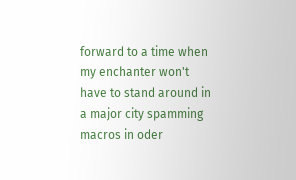forward to a time when my enchanter won't have to stand around in a major city spamming macros in oder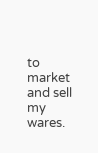to market and sell my wares.